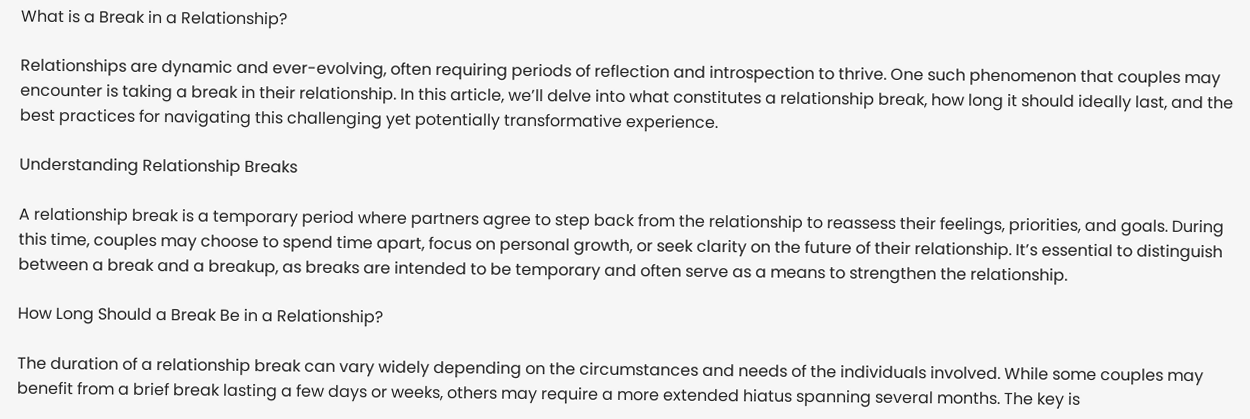What is a Break in a Relationship?

Relationships are dynamic and ever-evolving, often requiring periods of reflection and introspection to thrive. One such phenomenon that couples may encounter is taking a break in their relationship. In this article, we’ll delve into what constitutes a relationship break, how long it should ideally last, and the best practices for navigating this challenging yet potentially transformative experience.

Understanding Relationship Breaks

A relationship break is a temporary period where partners agree to step back from the relationship to reassess their feelings, priorities, and goals. During this time, couples may choose to spend time apart, focus on personal growth, or seek clarity on the future of their relationship. It’s essential to distinguish between a break and a breakup, as breaks are intended to be temporary and often serve as a means to strengthen the relationship.

How Long Should a Break Be in a Relationship?

The duration of a relationship break can vary widely depending on the circumstances and needs of the individuals involved. While some couples may benefit from a brief break lasting a few days or weeks, others may require a more extended hiatus spanning several months. The key is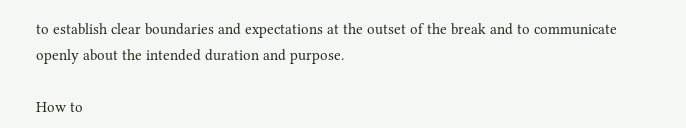to establish clear boundaries and expectations at the outset of the break and to communicate openly about the intended duration and purpose.

How to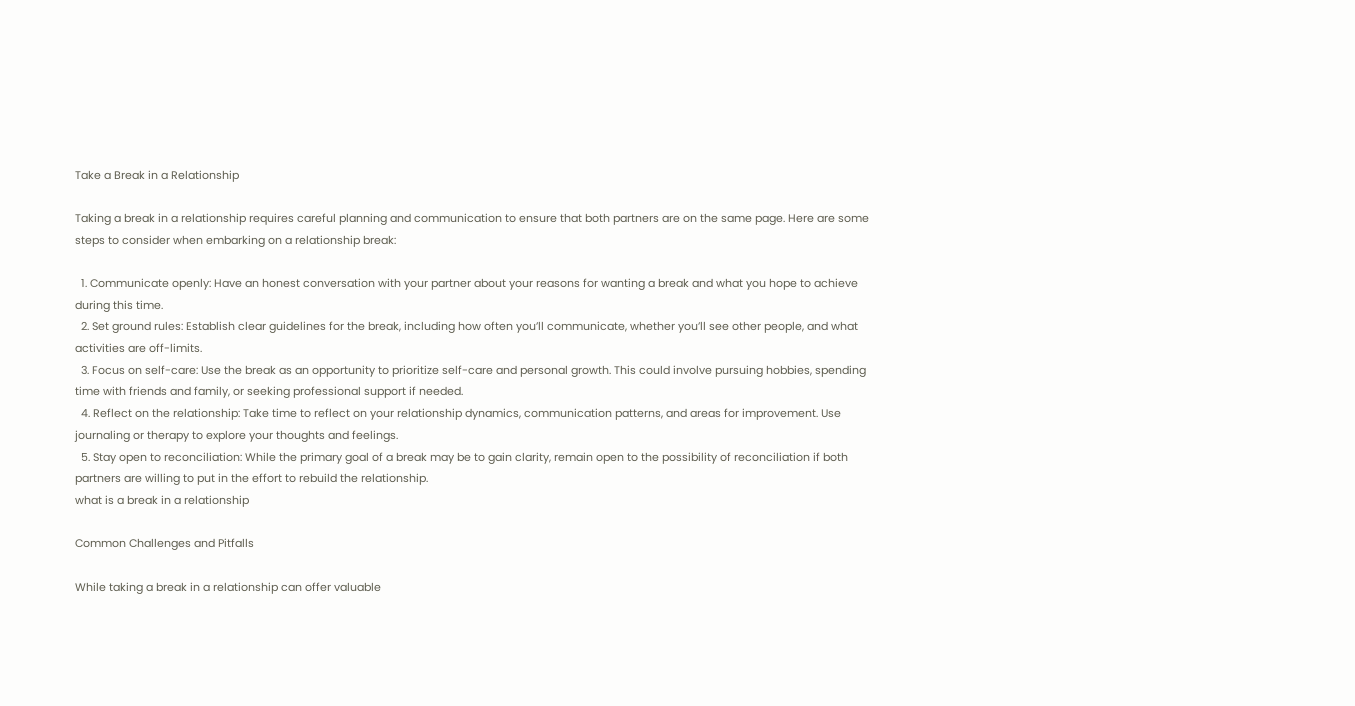Take a Break in a Relationship

Taking a break in a relationship requires careful planning and communication to ensure that both partners are on the same page. Here are some steps to consider when embarking on a relationship break:

  1. Communicate openly: Have an honest conversation with your partner about your reasons for wanting a break and what you hope to achieve during this time.
  2. Set ground rules: Establish clear guidelines for the break, including how often you’ll communicate, whether you’ll see other people, and what activities are off-limits.
  3. Focus on self-care: Use the break as an opportunity to prioritize self-care and personal growth. This could involve pursuing hobbies, spending time with friends and family, or seeking professional support if needed.
  4. Reflect on the relationship: Take time to reflect on your relationship dynamics, communication patterns, and areas for improvement. Use journaling or therapy to explore your thoughts and feelings.
  5. Stay open to reconciliation: While the primary goal of a break may be to gain clarity, remain open to the possibility of reconciliation if both partners are willing to put in the effort to rebuild the relationship.
what is a break in a relationship

Common Challenges and Pitfalls

While taking a break in a relationship can offer valuable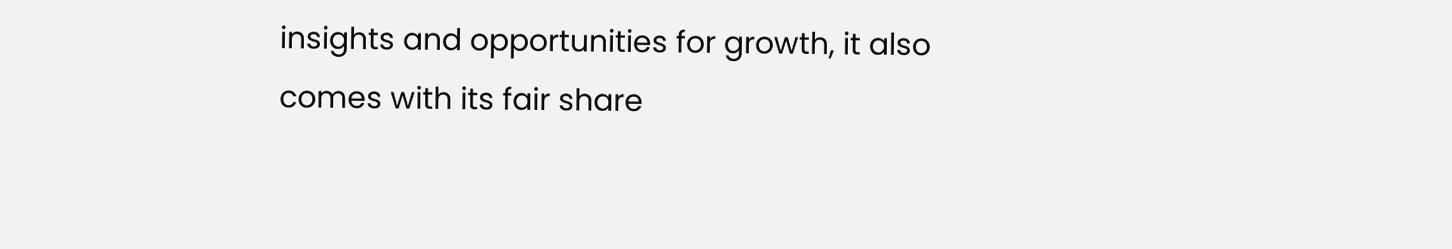insights and opportunities for growth, it also comes with its fair share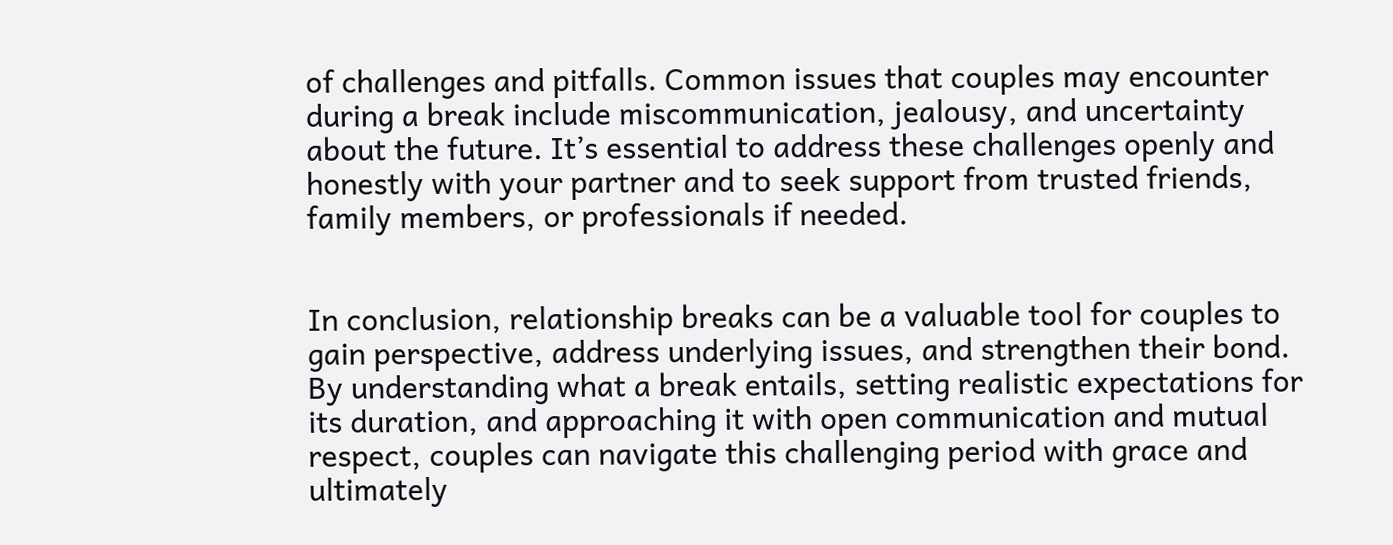of challenges and pitfalls. Common issues that couples may encounter during a break include miscommunication, jealousy, and uncertainty about the future. It’s essential to address these challenges openly and honestly with your partner and to seek support from trusted friends, family members, or professionals if needed.


In conclusion, relationship breaks can be a valuable tool for couples to gain perspective, address underlying issues, and strengthen their bond. By understanding what a break entails, setting realistic expectations for its duration, and approaching it with open communication and mutual respect, couples can navigate this challenging period with grace and ultimately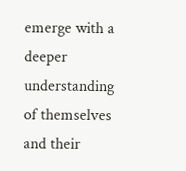emerge with a deeper understanding of themselves and their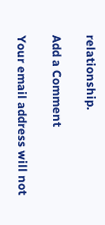relationship.

Add a Comment

Your email address will not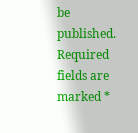be published. Required fields are marked *